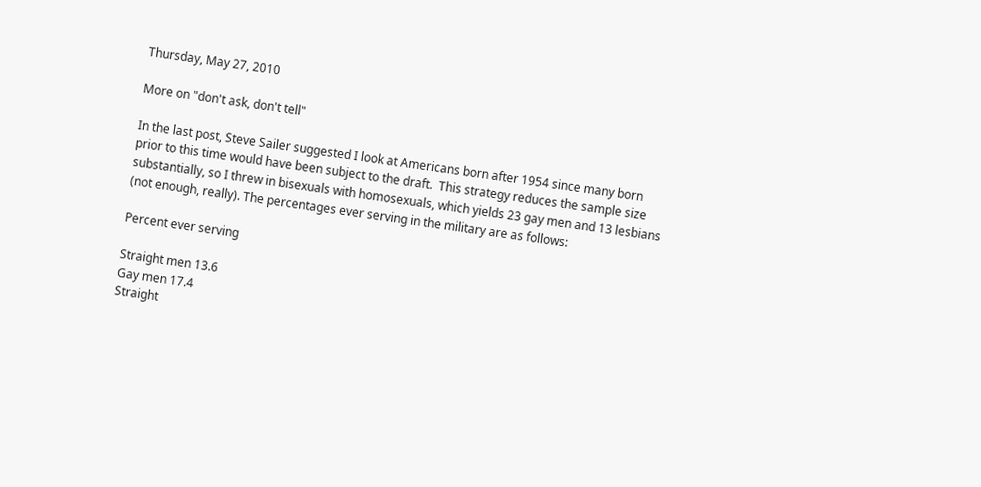Thursday, May 27, 2010

More on "don't ask, don't tell"

In the last post, Steve Sailer suggested I look at Americans born after 1954 since many born prior to this time would have been subject to the draft.  This strategy reduces the sample size substantially, so I threw in bisexuals with homosexuals, which yields 23 gay men and 13 lesbians (not enough, really). The percentages ever serving in the military are as follows:

Percent ever serving

Straight men 13.6
Gay men 17.4
Straight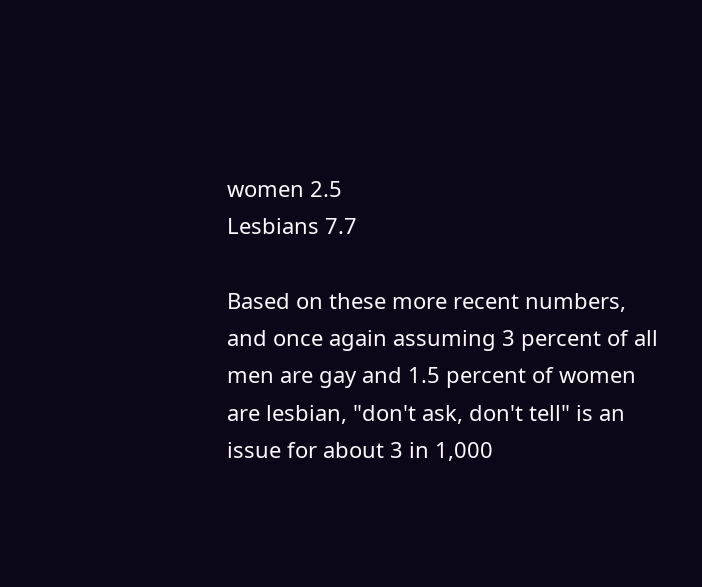women 2.5
Lesbians 7.7

Based on these more recent numbers, and once again assuming 3 percent of all men are gay and 1.5 percent of women are lesbian, "don't ask, don't tell" is an issue for about 3 in 1,000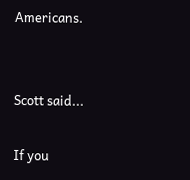Americans.


Scott said...

If you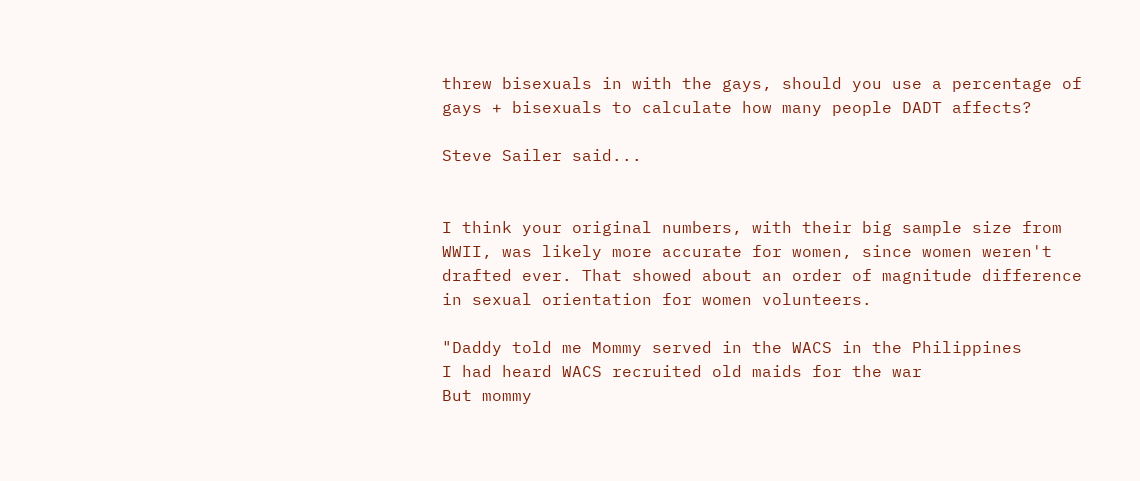threw bisexuals in with the gays, should you use a percentage of gays + bisexuals to calculate how many people DADT affects?

Steve Sailer said...


I think your original numbers, with their big sample size from WWII, was likely more accurate for women, since women weren't drafted ever. That showed about an order of magnitude difference in sexual orientation for women volunteers.

"Daddy told me Mommy served in the WACS in the Philippines
I had heard WACS recruited old maids for the war
But mommy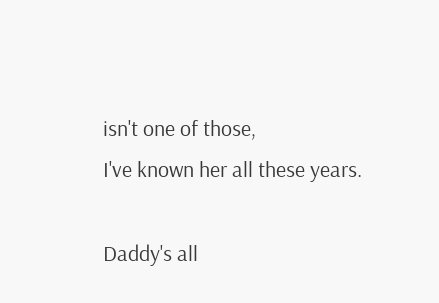isn't one of those,
I've known her all these years.

Daddy's all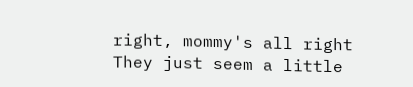right, mommy's all right
They just seem a little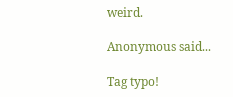weird.

Anonymous said...

Tag typo!